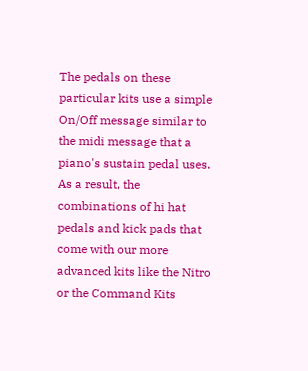The pedals on these particular kits use a simple On/Off message similar to the midi message that a piano's sustain pedal uses. As a result, the combinations of hi hat pedals and kick pads that come with our more advanced kits like the Nitro or the Command Kits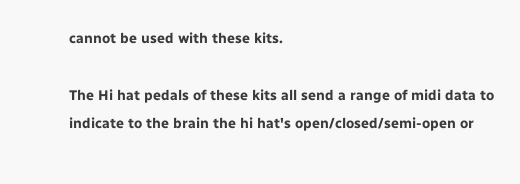cannot be used with these kits.

The Hi hat pedals of these kits all send a range of midi data to indicate to the brain the hi hat's open/closed/semi-open or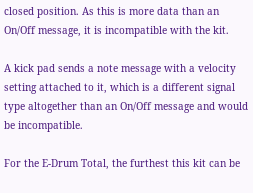closed position. As this is more data than an On/Off message, it is incompatible with the kit.

A kick pad sends a note message with a velocity setting attached to it, which is a different signal type altogether than an On/Off message and would be incompatible.

For the E-Drum Total, the furthest this kit can be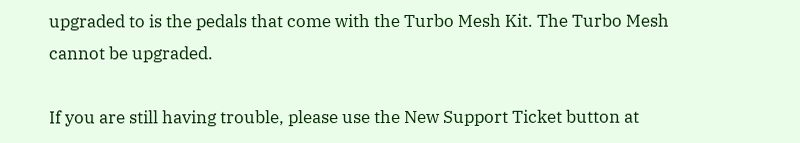upgraded to is the pedals that come with the Turbo Mesh Kit. The Turbo Mesh cannot be upgraded.

If you are still having trouble, please use the New Support Ticket button at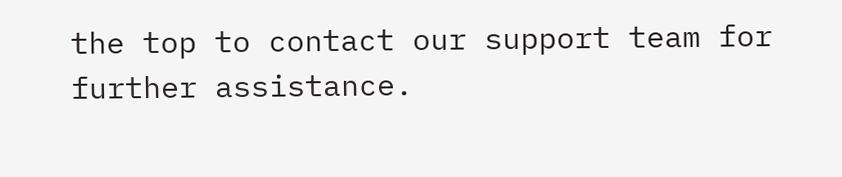the top to contact our support team for further assistance.